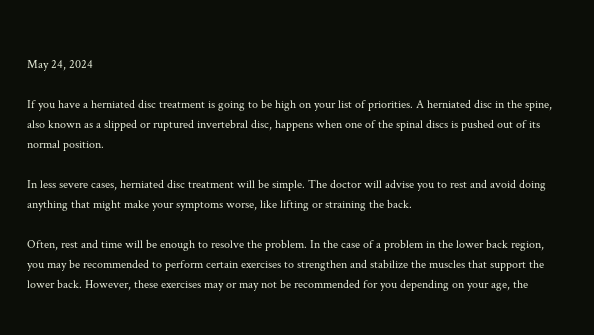May 24, 2024

If you have a herniated disc treatment is going to be high on your list of priorities. A herniated disc in the spine, also known as a slipped or ruptured invertebral disc, happens when one of the spinal discs is pushed out of its normal position.

In less severe cases, herniated disc treatment will be simple. The doctor will advise you to rest and avoid doing anything that might make your symptoms worse, like lifting or straining the back.

Often, rest and time will be enough to resolve the problem. In the case of a problem in the lower back region, you may be recommended to perform certain exercises to strengthen and stabilize the muscles that support the lower back. However, these exercises may or may not be recommended for you depending on your age, the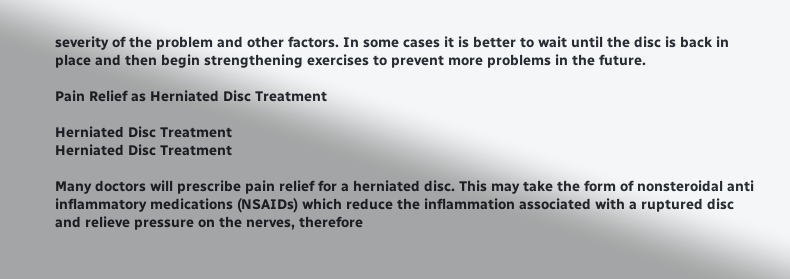severity of the problem and other factors. In some cases it is better to wait until the disc is back in place and then begin strengthening exercises to prevent more problems in the future.

Pain Relief as Herniated Disc Treatment

Herniated Disc Treatment
Herniated Disc Treatment

Many doctors will prescribe pain relief for a herniated disc. This may take the form of nonsteroidal anti inflammatory medications (NSAIDs) which reduce the inflammation associated with a ruptured disc and relieve pressure on the nerves, therefore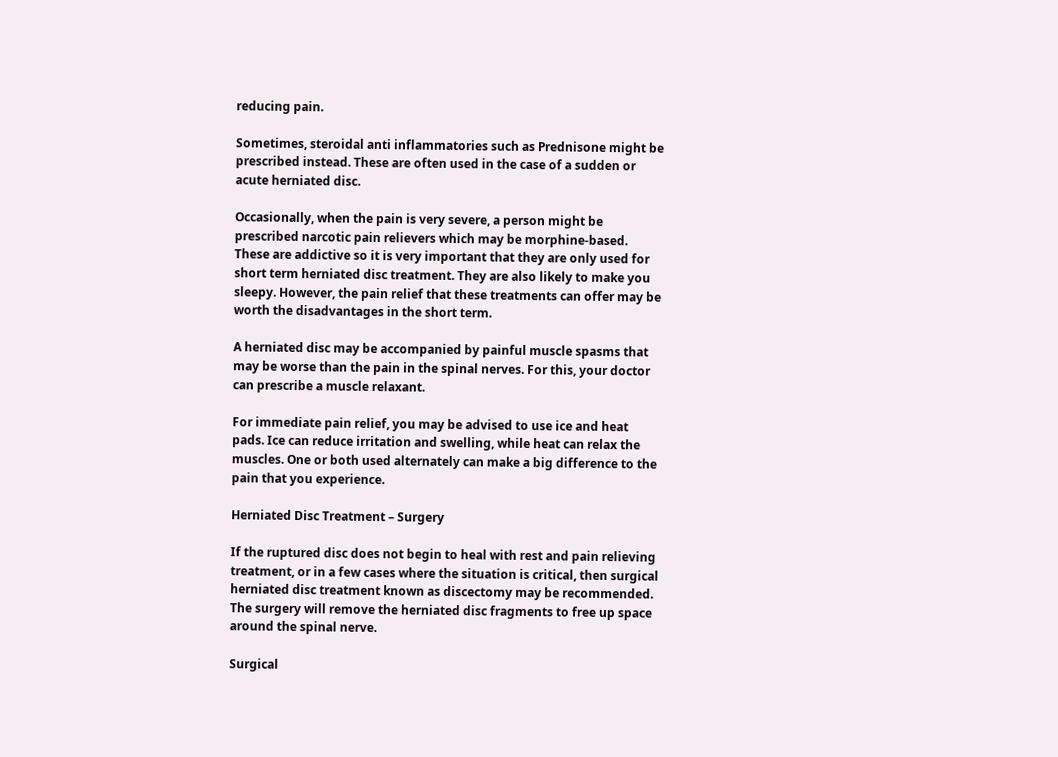reducing pain.

Sometimes, steroidal anti inflammatories such as Prednisone might be prescribed instead. These are often used in the case of a sudden or acute herniated disc.

Occasionally, when the pain is very severe, a person might be prescribed narcotic pain relievers which may be morphine-based. These are addictive so it is very important that they are only used for short term herniated disc treatment. They are also likely to make you sleepy. However, the pain relief that these treatments can offer may be worth the disadvantages in the short term.

A herniated disc may be accompanied by painful muscle spasms that may be worse than the pain in the spinal nerves. For this, your doctor can prescribe a muscle relaxant.

For immediate pain relief, you may be advised to use ice and heat pads. Ice can reduce irritation and swelling, while heat can relax the muscles. One or both used alternately can make a big difference to the pain that you experience.

Herniated Disc Treatment – Surgery

If the ruptured disc does not begin to heal with rest and pain relieving treatment, or in a few cases where the situation is critical, then surgical herniated disc treatment known as discectomy may be recommended. The surgery will remove the herniated disc fragments to free up space around the spinal nerve.

Surgical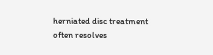herniated disc treatment often resolves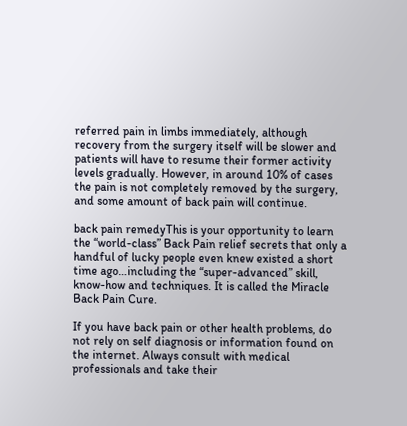referred pain in limbs immediately, although recovery from the surgery itself will be slower and patients will have to resume their former activity levels gradually. However, in around 10% of cases the pain is not completely removed by the surgery, and some amount of back pain will continue.

back pain remedyThis is your opportunity to learn the “world-class” Back Pain relief secrets that only a handful of lucky people even knew existed a short time ago…including the “super-advanced” skill, know-how and techniques. It is called the Miracle Back Pain Cure.

If you have back pain or other health problems, do not rely on self diagnosis or information found on the internet. Always consult with medical professionals and take their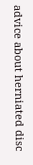advice about herniated disc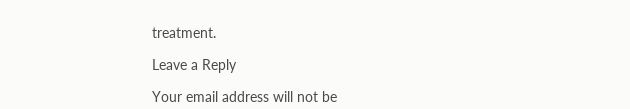treatment.

Leave a Reply

Your email address will not be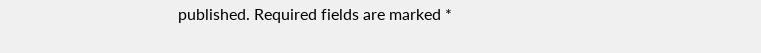published. Required fields are marked *